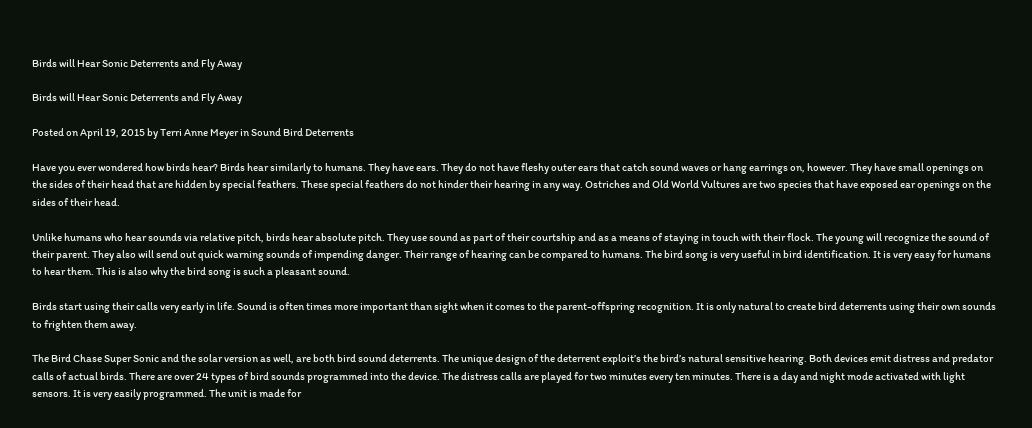Birds will Hear Sonic Deterrents and Fly Away

Birds will Hear Sonic Deterrents and Fly Away

Posted on April 19, 2015 by Terri Anne Meyer in Sound Bird Deterrents

Have you ever wondered how birds hear? Birds hear similarly to humans. They have ears. They do not have fleshy outer ears that catch sound waves or hang earrings on, however. They have small openings on the sides of their head that are hidden by special feathers. These special feathers do not hinder their hearing in any way. Ostriches and Old World Vultures are two species that have exposed ear openings on the sides of their head.

Unlike humans who hear sounds via relative pitch, birds hear absolute pitch. They use sound as part of their courtship and as a means of staying in touch with their flock. The young will recognize the sound of their parent. They also will send out quick warning sounds of impending danger. Their range of hearing can be compared to humans. The bird song is very useful in bird identification. It is very easy for humans to hear them. This is also why the bird song is such a pleasant sound.

Birds start using their calls very early in life. Sound is often times more important than sight when it comes to the parent-offspring recognition. It is only natural to create bird deterrents using their own sounds to frighten them away.

The Bird Chase Super Sonic and the solar version as well, are both bird sound deterrents. The unique design of the deterrent exploit’s the bird’s natural sensitive hearing. Both devices emit distress and predator calls of actual birds. There are over 24 types of bird sounds programmed into the device. The distress calls are played for two minutes every ten minutes. There is a day and night mode activated with light sensors. It is very easily programmed. The unit is made for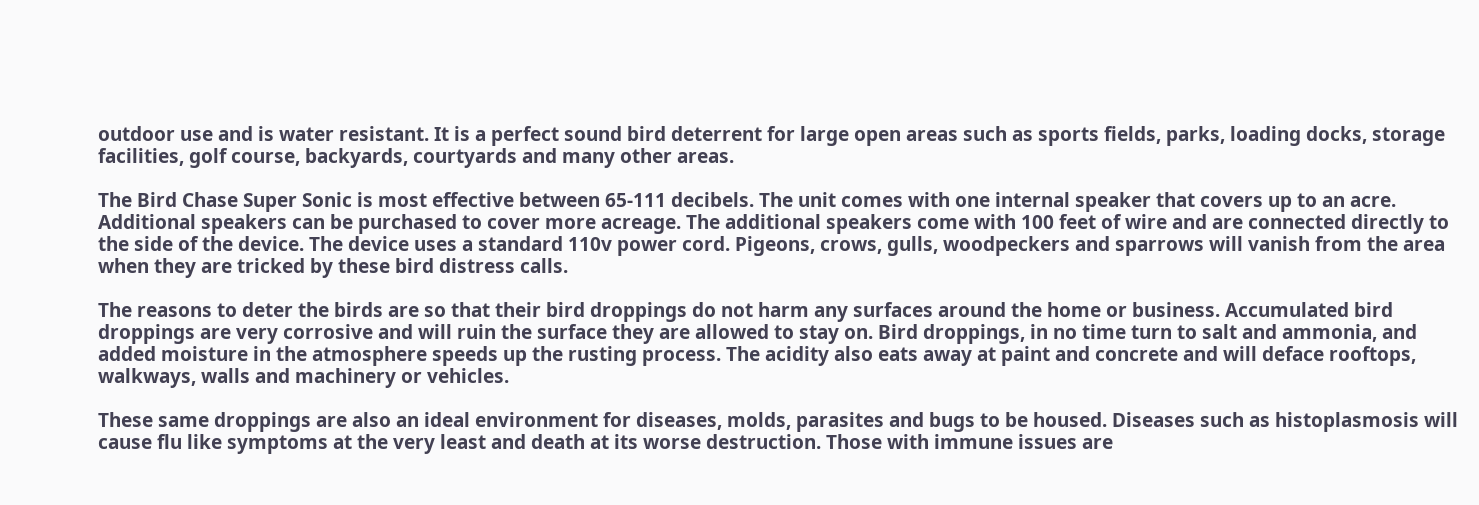outdoor use and is water resistant. It is a perfect sound bird deterrent for large open areas such as sports fields, parks, loading docks, storage facilities, golf course, backyards, courtyards and many other areas.

The Bird Chase Super Sonic is most effective between 65-111 decibels. The unit comes with one internal speaker that covers up to an acre. Additional speakers can be purchased to cover more acreage. The additional speakers come with 100 feet of wire and are connected directly to the side of the device. The device uses a standard 110v power cord. Pigeons, crows, gulls, woodpeckers and sparrows will vanish from the area when they are tricked by these bird distress calls.

The reasons to deter the birds are so that their bird droppings do not harm any surfaces around the home or business. Accumulated bird droppings are very corrosive and will ruin the surface they are allowed to stay on. Bird droppings, in no time turn to salt and ammonia, and added moisture in the atmosphere speeds up the rusting process. The acidity also eats away at paint and concrete and will deface rooftops, walkways, walls and machinery or vehicles.

These same droppings are also an ideal environment for diseases, molds, parasites and bugs to be housed. Diseases such as histoplasmosis will cause flu like symptoms at the very least and death at its worse destruction. Those with immune issues are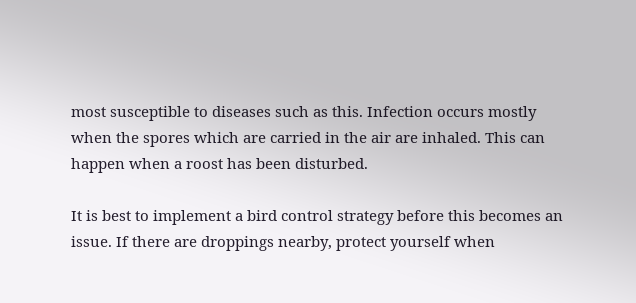most susceptible to diseases such as this. Infection occurs mostly when the spores which are carried in the air are inhaled. This can happen when a roost has been disturbed.

It is best to implement a bird control strategy before this becomes an issue. If there are droppings nearby, protect yourself when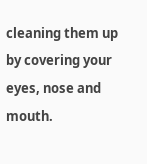cleaning them up by covering your eyes, nose and mouth.